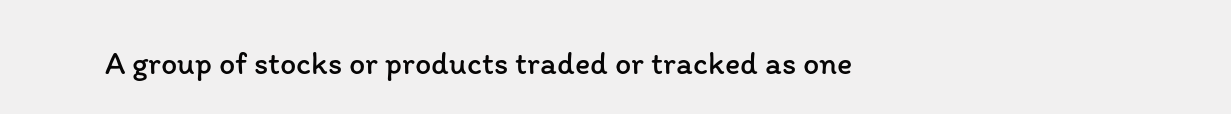A group of stocks or products traded or tracked as one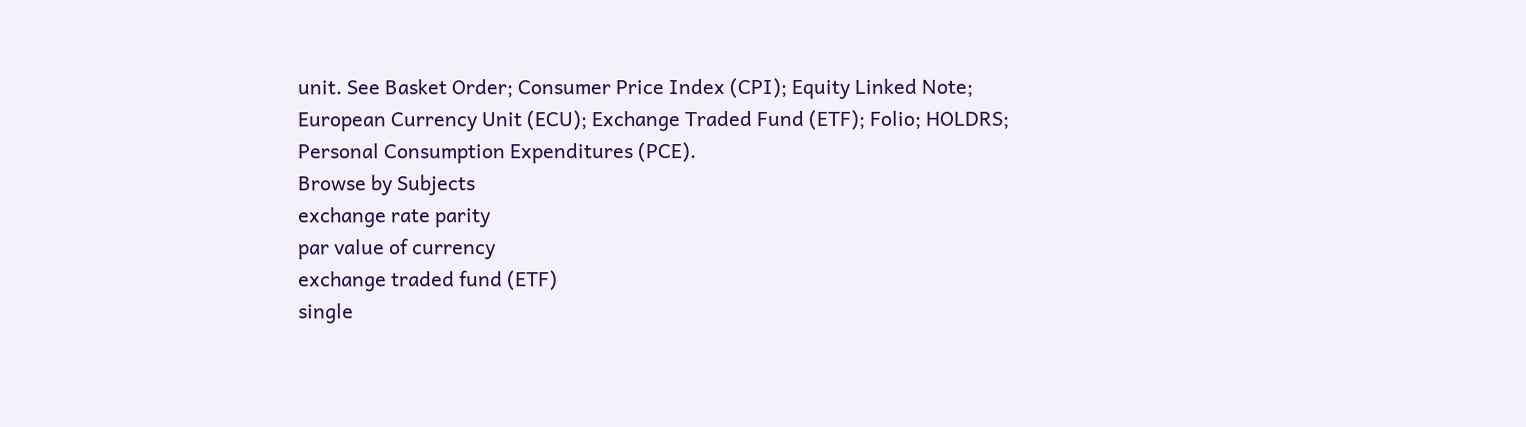unit. See Basket Order; Consumer Price Index (CPI); Equity Linked Note; European Currency Unit (ECU); Exchange Traded Fund (ETF); Folio; HOLDRS; Personal Consumption Expenditures (PCE).
Browse by Subjects
exchange rate parity
par value of currency
exchange traded fund (ETF)
single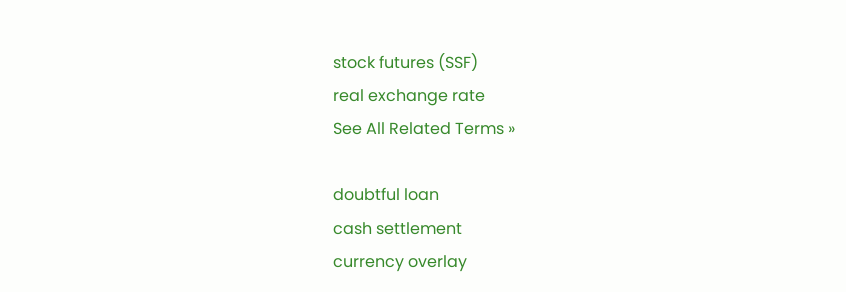stock futures (SSF)
real exchange rate
See All Related Terms »

doubtful loan
cash settlement
currency overlay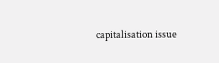capitalisation issue